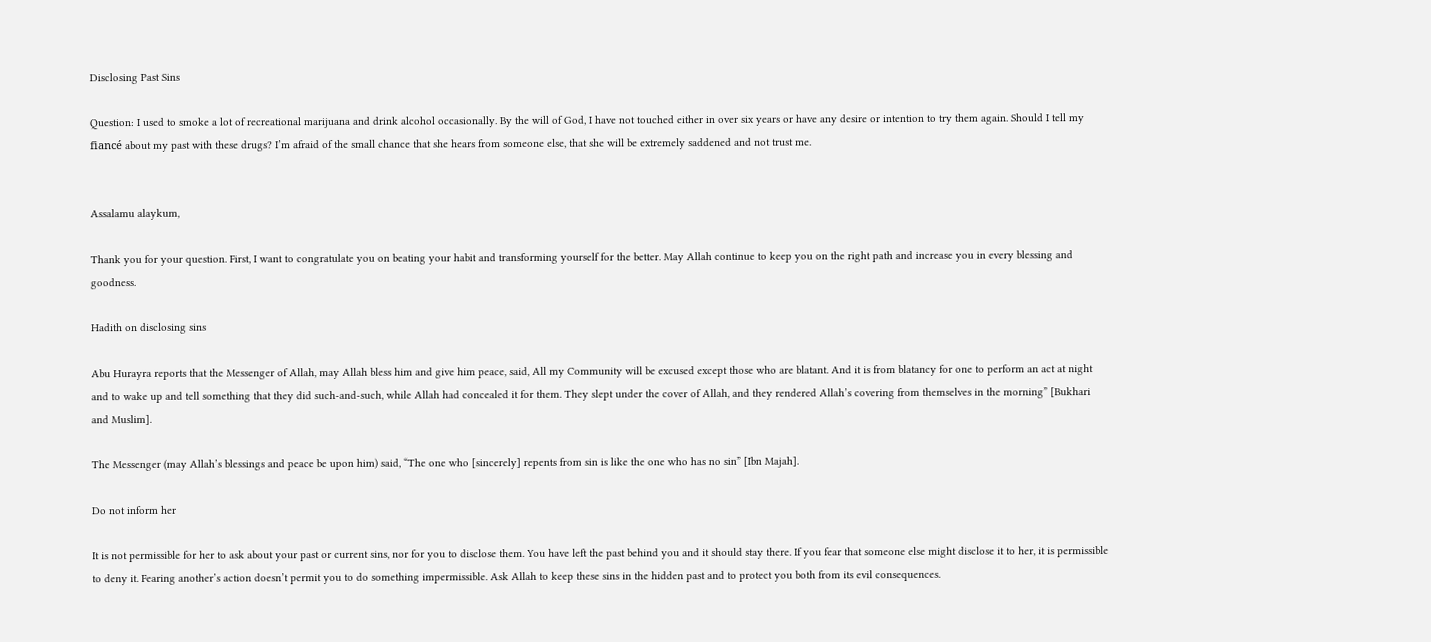Disclosing Past Sins

Question: I used to smoke a lot of recreational marijuana and drink alcohol occasionally. By the will of God, I have not touched either in over six years or have any desire or intention to try them again. Should I tell my fiancé about my past with these drugs? I’m afraid of the small chance that she hears from someone else, that she will be extremely saddened and not trust me.


Assalamu alaykum,

Thank you for your question. First, I want to congratulate you on beating your habit and transforming yourself for the better. May Allah continue to keep you on the right path and increase you in every blessing and goodness.

Hadith on disclosing sins

Abu Hurayra reports that the Messenger of Allah, may Allah bless him and give him peace, said, All my Community will be excused except those who are blatant. And it is from blatancy for one to perform an act at night and to wake up and tell something that they did such-and-such, while Allah had concealed it for them. They slept under the cover of Allah, and they rendered Allah’s covering from themselves in the morning” [Bukhari and Muslim].

The Messenger (may Allah’s blessings and peace be upon him) said, “The one who [sincerely] repents from sin is like the one who has no sin” [Ibn Majah].

Do not inform her

It is not permissible for her to ask about your past or current sins, nor for you to disclose them. You have left the past behind you and it should stay there. If you fear that someone else might disclose it to her, it is permissible to deny it. Fearing another’s action doesn’t permit you to do something impermissible. Ask Allah to keep these sins in the hidden past and to protect you both from its evil consequences.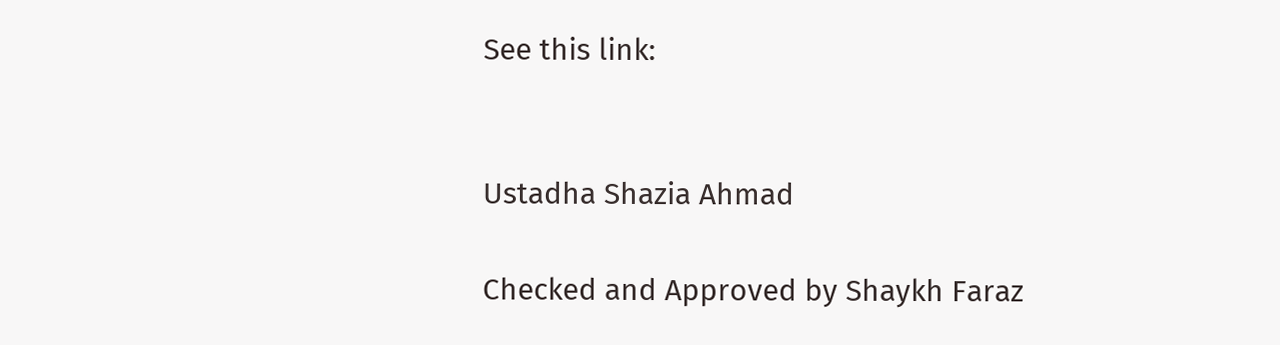See this link:


Ustadha Shazia Ahmad

Checked and Approved by Shaykh Faraz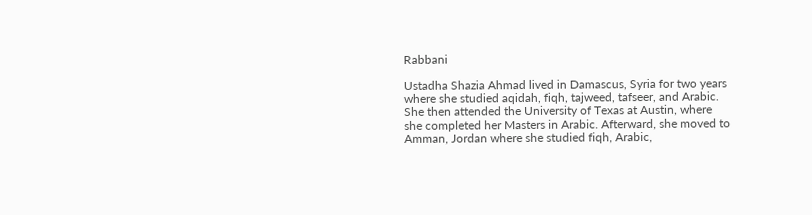Rabbani

Ustadha Shazia Ahmad lived in Damascus, Syria for two years where she studied aqidah, fiqh, tajweed, tafseer, and Arabic. She then attended the University of Texas at Austin, where she completed her Masters in Arabic. Afterward, she moved to Amman, Jordan where she studied fiqh, Arabic,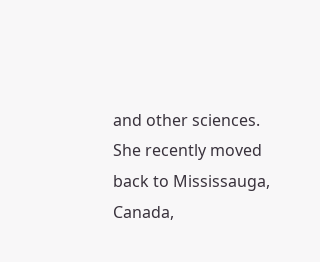and other sciences. She recently moved back to Mississauga, Canada,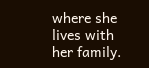where she lives with her family.